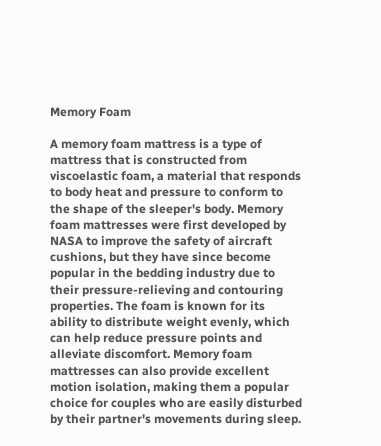Memory Foam

A memory foam mattress is a type of mattress that is constructed from viscoelastic foam, a material that responds to body heat and pressure to conform to the shape of the sleeper's body. Memory foam mattresses were first developed by NASA to improve the safety of aircraft cushions, but they have since become popular in the bedding industry due to their pressure-relieving and contouring properties. The foam is known for its ability to distribute weight evenly, which can help reduce pressure points and alleviate discomfort. Memory foam mattresses can also provide excellent motion isolation, making them a popular choice for couples who are easily disturbed by their partner's movements during sleep.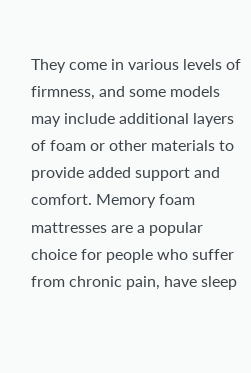They come in various levels of firmness, and some models may include additional layers of foam or other materials to provide added support and comfort. Memory foam mattresses are a popular choice for people who suffer from chronic pain, have sleep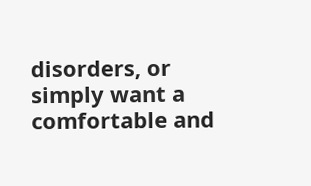disorders, or simply want a comfortable and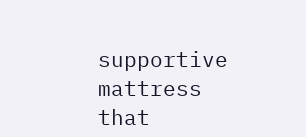supportive mattress that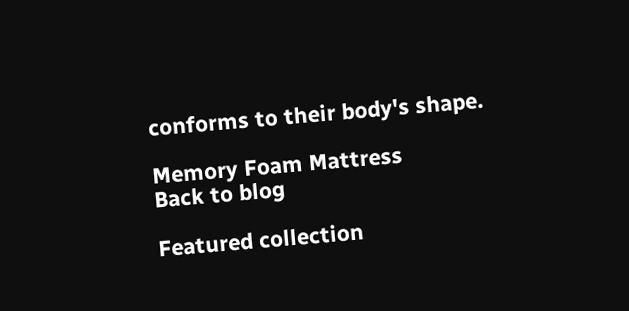conforms to their body's shape.

Memory Foam Mattress
Back to blog

Featured collection